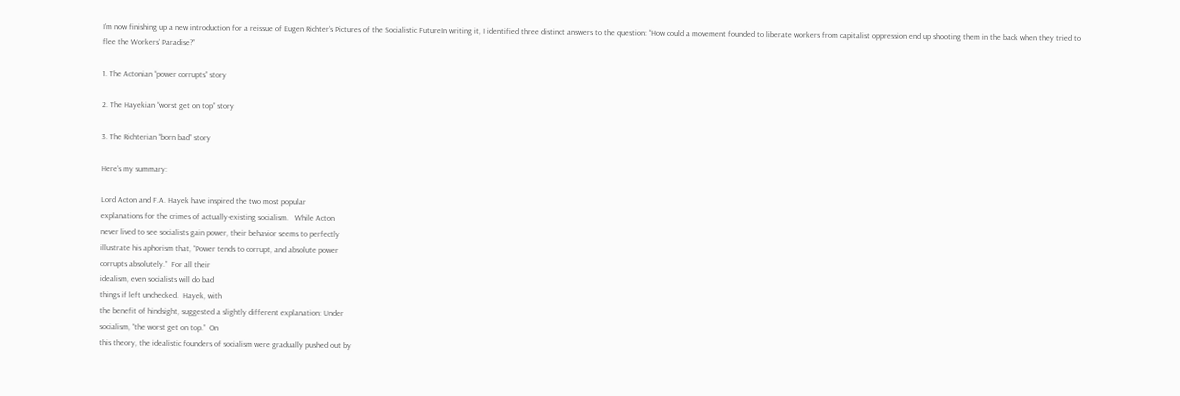I’m now finishing up a new introduction for a reissue of Eugen Richter’s Pictures of the Socialistic FutureIn writing it, I identified three distinct answers to the question: “How could a movement founded to liberate workers from capitalist oppression end up shooting them in the back when they tried to flee the Workers’ Paradise?”

1. The Actonian “power corrupts” story

2. The Hayekian “worst get on top” story

3. The Richterian “born bad” story

Here’s my summary:

Lord Acton and F.A. Hayek have inspired the two most popular
explanations for the crimes of actually-existing socialism.   While Acton
never lived to see socialists gain power, their behavior seems to perfectly
illustrate his aphorism that, “Power tends to corrupt, and absolute power
corrupts absolutely.”  For all their
idealism, even socialists will do bad
things if left unchecked.  Hayek, with
the benefit of hindsight, suggested a slightly different explanation: Under
socialism, “the worst get on top.”  On
this theory, the idealistic founders of socialism were gradually pushed out by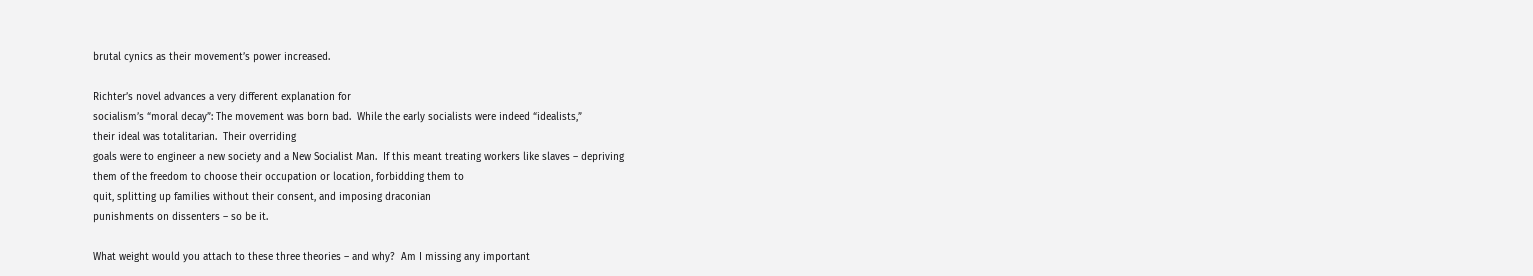brutal cynics as their movement’s power increased.

Richter’s novel advances a very different explanation for
socialism’s “moral decay”: The movement was born bad.  While the early socialists were indeed “idealists,”
their ideal was totalitarian.  Their overriding
goals were to engineer a new society and a New Socialist Man.  If this meant treating workers like slaves – depriving
them of the freedom to choose their occupation or location, forbidding them to
quit, splitting up families without their consent, and imposing draconian
punishments on dissenters – so be it.

What weight would you attach to these three theories – and why?  Am I missing any important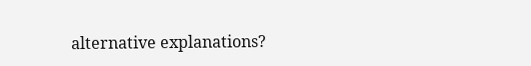alternative explanations?